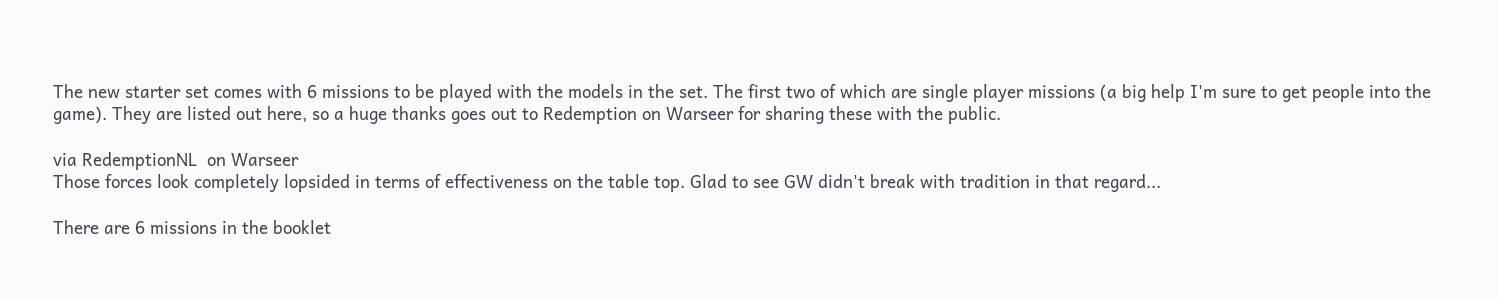The new starter set comes with 6 missions to be played with the models in the set. The first two of which are single player missions (a big help I'm sure to get people into the game). They are listed out here, so a huge thanks goes out to Redemption on Warseer for sharing these with the public.

via RedemptionNL  on Warseer
Those forces look completely lopsided in terms of effectiveness on the table top. Glad to see GW didn't break with tradition in that regard...

There are 6 missions in the booklet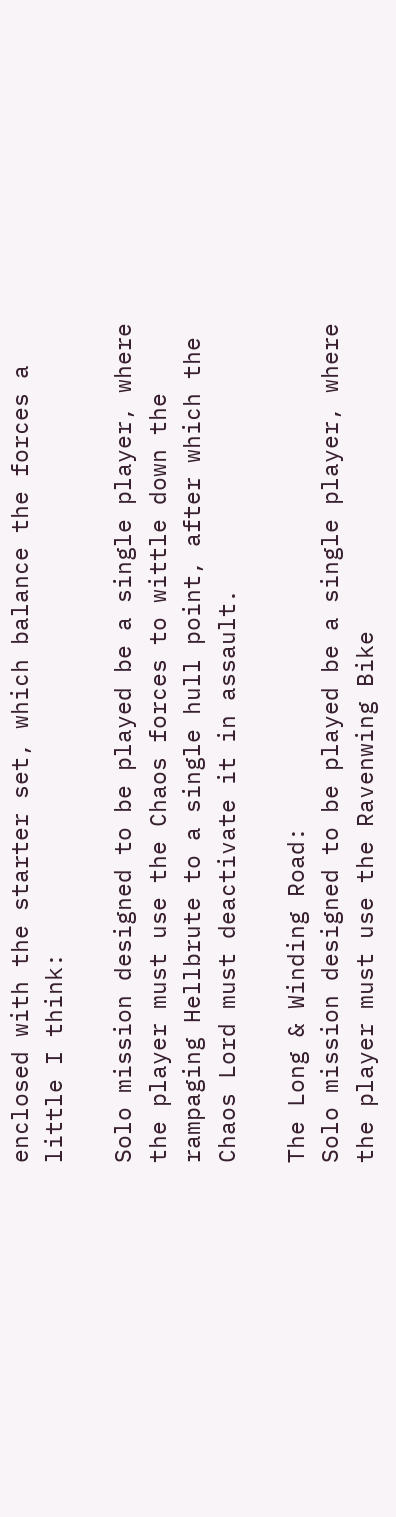enclosed with the starter set, which balance the forces a little I think:

Solo mission designed to be played be a single player, where the player must use the Chaos forces to wittle down the rampaging Hellbrute to a single hull point, after which the Chaos Lord must deactivate it in assault.

The Long & Winding Road:
Solo mission designed to be played be a single player, where the player must use the Ravenwing Bike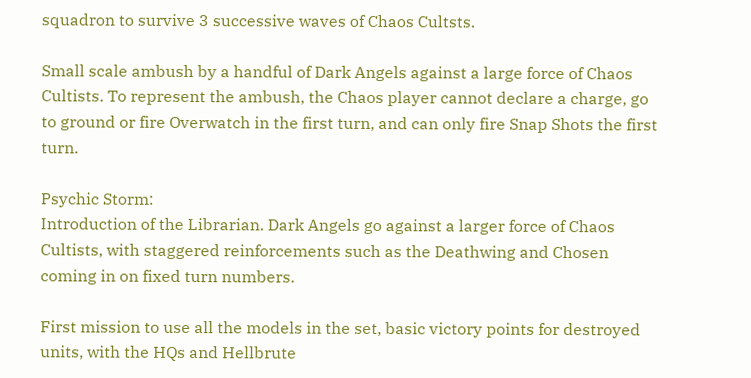squadron to survive 3 successive waves of Chaos Cultsts.

Small scale ambush by a handful of Dark Angels against a large force of Chaos Cultists. To represent the ambush, the Chaos player cannot declare a charge, go to ground or fire Overwatch in the first turn, and can only fire Snap Shots the first turn.

Psychic Storm:
Introduction of the Librarian. Dark Angels go against a larger force of Chaos Cultists, with staggered reinforcements such as the Deathwing and Chosen coming in on fixed turn numbers.

First mission to use all the models in the set, basic victory points for destroyed units, with the HQs and Hellbrute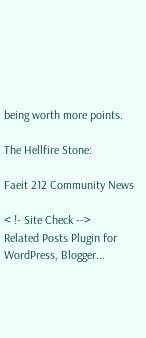being worth more points.

The Hellfire Stone:

Faeit 212 Community News

< !- Site Check -->
Related Posts Plugin for WordPress, Blogger...